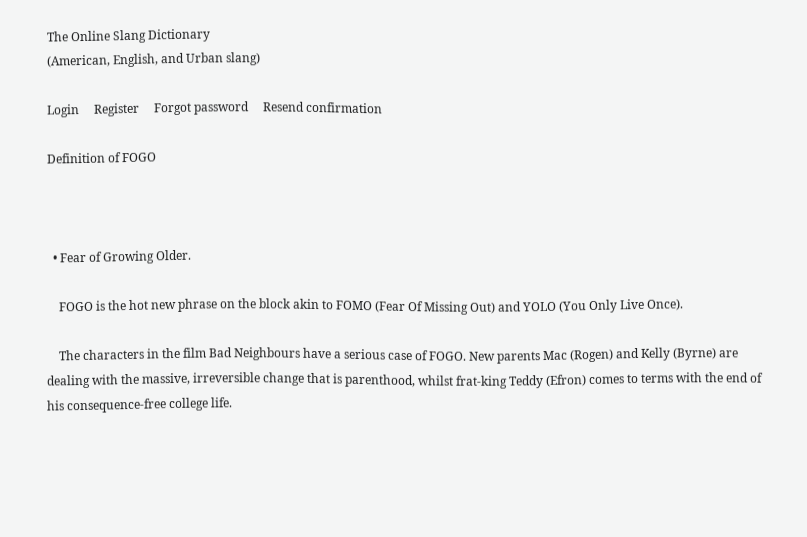The Online Slang Dictionary
(American, English, and Urban slang)

Login     Register     Forgot password     Resend confirmation

Definition of FOGO



  • Fear of Growing Older.

    FOGO is the hot new phrase on the block akin to FOMO (Fear Of Missing Out) and YOLO (You Only Live Once).

    The characters in the film Bad Neighbours have a serious case of FOGO. New parents Mac (Rogen) and Kelly (Byrne) are dealing with the massive, irreversible change that is parenthood, whilst frat-king Teddy (Efron) comes to terms with the end of his consequence-free college life.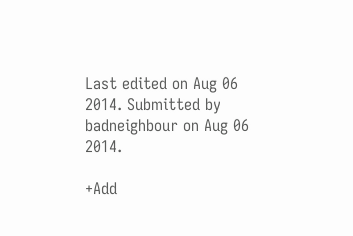Last edited on Aug 06 2014. Submitted by badneighbour on Aug 06 2014.

+Add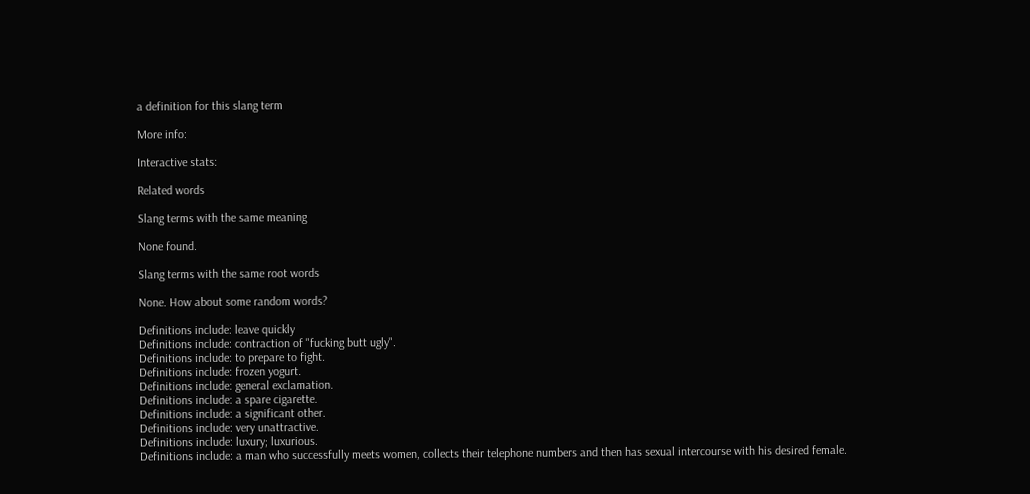a definition for this slang term

More info:

Interactive stats:

Related words

Slang terms with the same meaning

None found.

Slang terms with the same root words

None. How about some random words?

Definitions include: leave quickly
Definitions include: contraction of "fucking butt ugly".
Definitions include: to prepare to fight.
Definitions include: frozen yogurt.
Definitions include: general exclamation.
Definitions include: a spare cigarette.
Definitions include: a significant other.
Definitions include: very unattractive.
Definitions include: luxury; luxurious.
Definitions include: a man who successfully meets women, collects their telephone numbers and then has sexual intercourse with his desired female.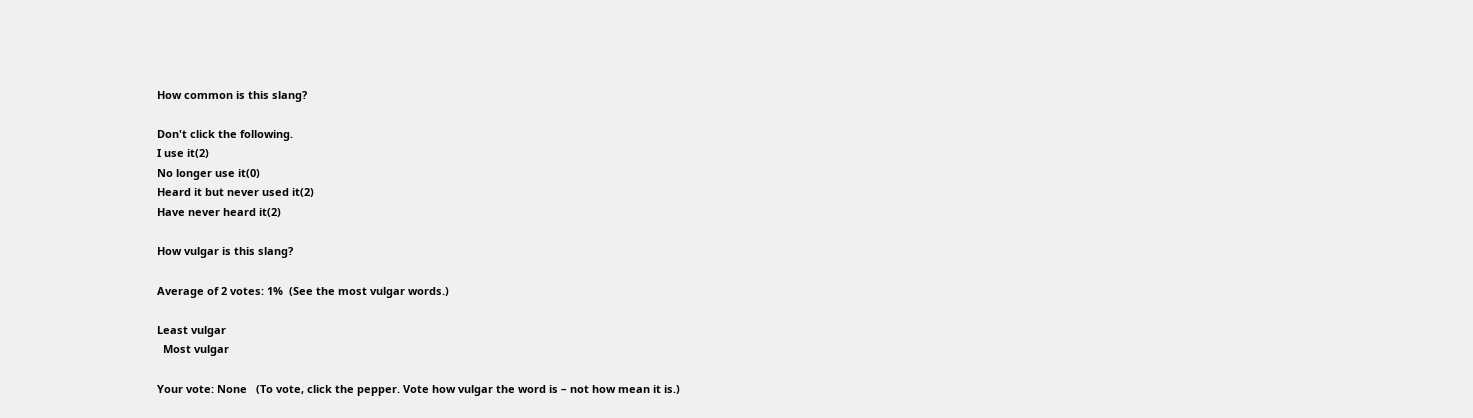How common is this slang?

Don't click the following.
I use it(2)
No longer use it(0)
Heard it but never used it(2)
Have never heard it(2)

How vulgar is this slang?

Average of 2 votes: 1%  (See the most vulgar words.)

Least vulgar
  Most vulgar

Your vote: None   (To vote, click the pepper. Vote how vulgar the word is – not how mean it is.)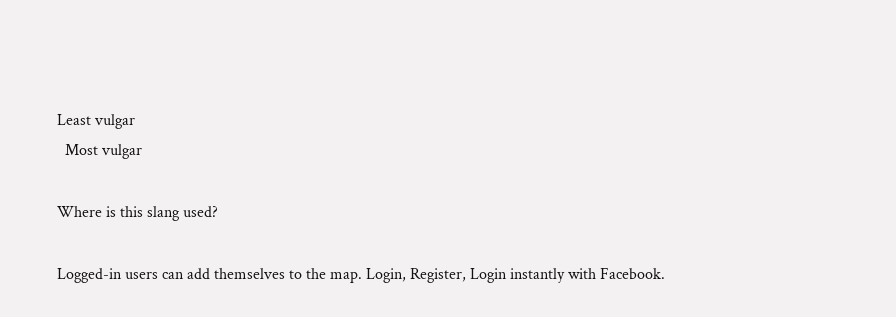Least vulgar
  Most vulgar

Where is this slang used?

Logged-in users can add themselves to the map. Login, Register, Login instantly with Facebook.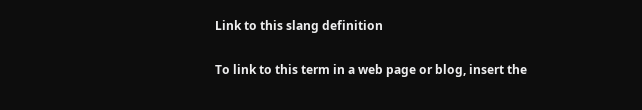Link to this slang definition

To link to this term in a web page or blog, insert the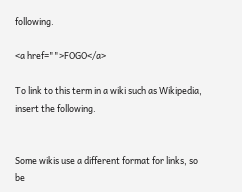following.

<a href="">FOGO</a>

To link to this term in a wiki such as Wikipedia, insert the following.


Some wikis use a different format for links, so be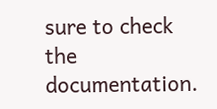sure to check the documentation.